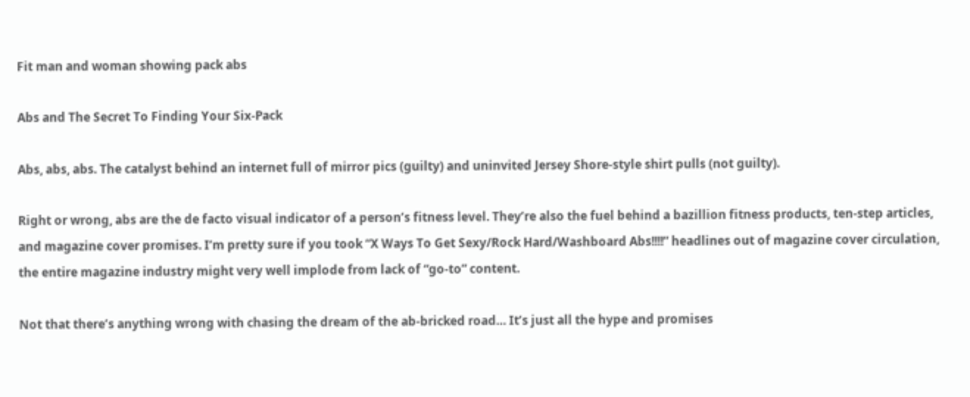Fit man and woman showing pack abs

Abs and The Secret To Finding Your Six-Pack

Abs, abs, abs. The catalyst behind an internet full of mirror pics (guilty) and uninvited Jersey Shore-style shirt pulls (not guilty).

Right or wrong, abs are the de facto visual indicator of a person’s fitness level. They’re also the fuel behind a bazillion fitness products, ten-step articles, and magazine cover promises. I’m pretty sure if you took “X Ways To Get Sexy/Rock Hard/Washboard Abs!!!!” headlines out of magazine cover circulation, the entire magazine industry might very well implode from lack of “go-to” content.

Not that there’s anything wrong with chasing the dream of the ab-bricked road… It’s just all the hype and promises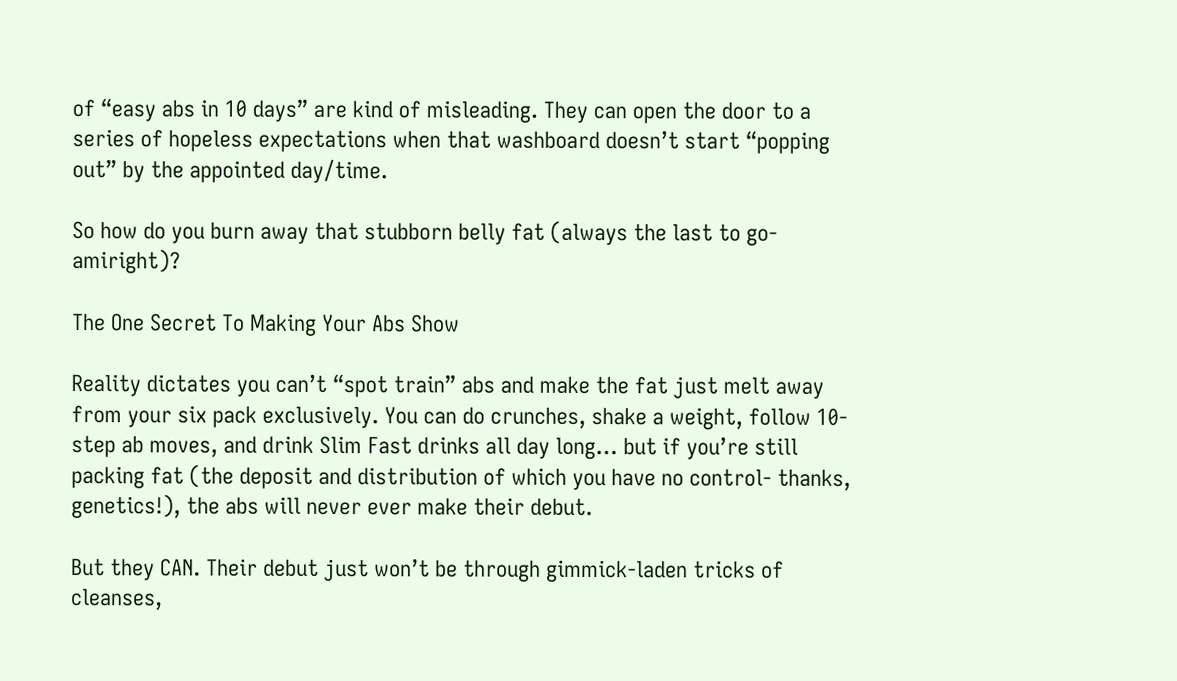of “easy abs in 10 days” are kind of misleading. They can open the door to a series of hopeless expectations when that washboard doesn’t start “popping out” by the appointed day/time.

So how do you burn away that stubborn belly fat (always the last to go- amiright)?

The One Secret To Making Your Abs Show

Reality dictates you can’t “spot train” abs and make the fat just melt away from your six pack exclusively. You can do crunches, shake a weight, follow 10-step ab moves, and drink Slim Fast drinks all day long… but if you’re still packing fat (the deposit and distribution of which you have no control- thanks, genetics!), the abs will never ever make their debut.

But they CAN. Their debut just won’t be through gimmick-laden tricks of cleanses,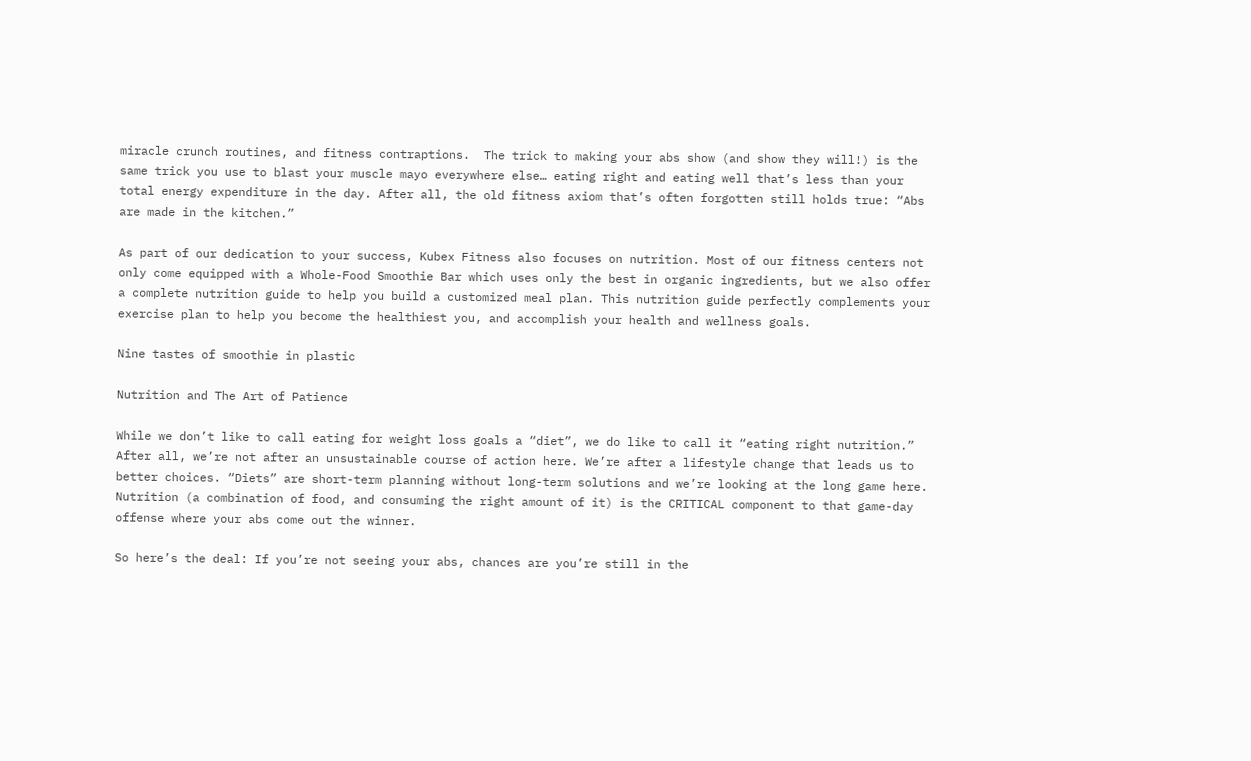miracle crunch routines, and fitness contraptions.  The trick to making your abs show (and show they will!) is the same trick you use to blast your muscle mayo everywhere else… eating right and eating well that’s less than your total energy expenditure in the day. After all, the old fitness axiom that’s often forgotten still holds true: “Abs are made in the kitchen.”

As part of our dedication to your success, Kubex Fitness also focuses on nutrition. Most of our fitness centers not only come equipped with a Whole-Food Smoothie Bar which uses only the best in organic ingredients, but we also offer a complete nutrition guide to help you build a customized meal plan. This nutrition guide perfectly complements your exercise plan to help you become the healthiest you, and accomplish your health and wellness goals.

Nine tastes of smoothie in plastic

Nutrition and The Art of Patience

While we don’t like to call eating for weight loss goals a “diet”, we do like to call it “eating right nutrition.” After all, we’re not after an unsustainable course of action here. We’re after a lifestyle change that leads us to better choices. “Diets” are short-term planning without long-term solutions and we’re looking at the long game here. Nutrition (a combination of food, and consuming the right amount of it) is the CRITICAL component to that game-day offense where your abs come out the winner.

So here’s the deal: If you’re not seeing your abs, chances are you’re still in the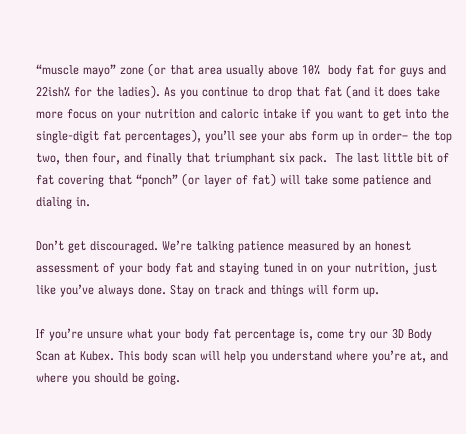“muscle mayo” zone (or that area usually above 10%  body fat for guys and 22ish% for the ladies). As you continue to drop that fat (and it does take more focus on your nutrition and caloric intake if you want to get into the single-digit fat percentages), you’ll see your abs form up in order– the top two, then four, and finally that triumphant six pack.  The last little bit of fat covering that “ponch” (or layer of fat) will take some patience and dialing in.

Don’t get discouraged. We’re talking patience measured by an honest assessment of your body fat and staying tuned in on your nutrition, just like you’ve always done. Stay on track and things will form up.

If you’re unsure what your body fat percentage is, come try our 3D Body Scan at Kubex. This body scan will help you understand where you’re at, and where you should be going.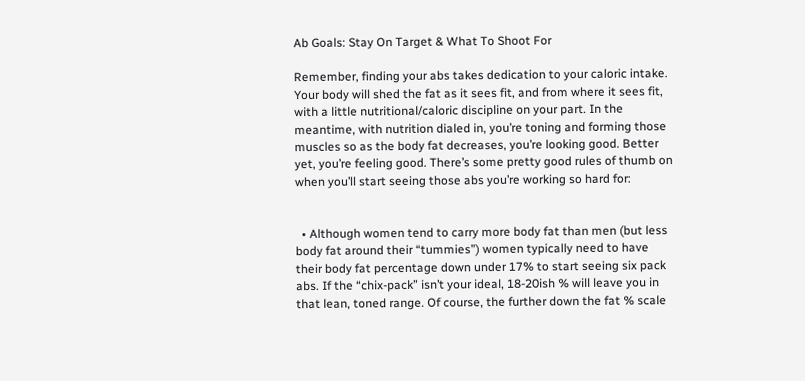Ab Goals: Stay On Target & What To Shoot For

Remember, finding your abs takes dedication to your caloric intake. Your body will shed the fat as it sees fit, and from where it sees fit, with a little nutritional/caloric discipline on your part. In the meantime, with nutrition dialed in, you’re toning and forming those muscles so as the body fat decreases, you’re looking good. Better yet, you’re feeling good. There’s some pretty good rules of thumb on when you’ll start seeing those abs you’re working so hard for:


  • Although women tend to carry more body fat than men (but less body fat around their “tummies”) women typically need to have their body fat percentage down under 17% to start seeing six pack abs. If the “chix-pack” isn’t your ideal, 18-20ish % will leave you in that lean, toned range. Of course, the further down the fat % scale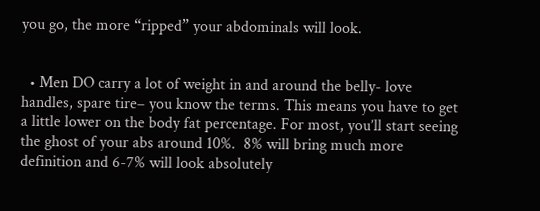you go, the more “ripped” your abdominals will look.


  • Men DO carry a lot of weight in and around the belly- love handles, spare tire– you know the terms. This means you have to get a little lower on the body fat percentage. For most, you’ll start seeing the ghost of your abs around 10%.  8% will bring much more definition and 6-7% will look absolutely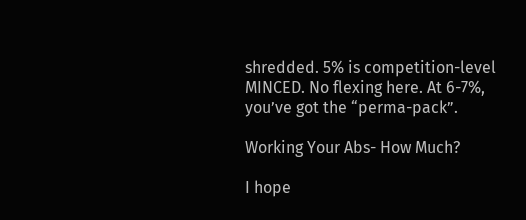shredded. 5% is competition-level MINCED. No flexing here. At 6-7%, you’ve got the “perma-pack”.

Working Your Abs- How Much?

I hope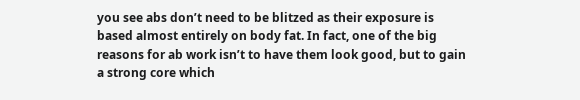you see abs don’t need to be blitzed as their exposure is based almost entirely on body fat. In fact, one of the big reasons for ab work isn’t to have them look good, but to gain a strong core which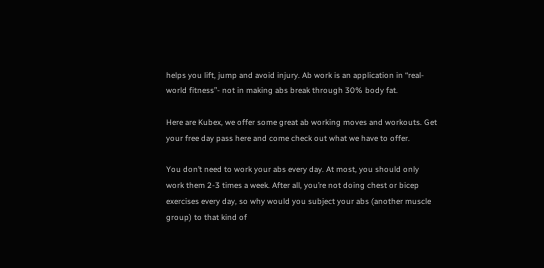helps you lift, jump and avoid injury. Ab work is an application in “real-world fitness”- not in making abs break through 30% body fat.

Here are Kubex, we offer some great ab working moves and workouts. Get your free day pass here and come check out what we have to offer.

You don’t need to work your abs every day. At most, you should only work them 2-3 times a week. After all, you’re not doing chest or bicep exercises every day, so why would you subject your abs (another muscle group) to that kind of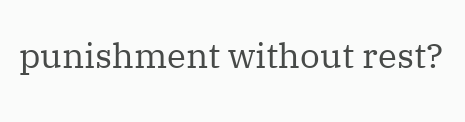punishment without rest?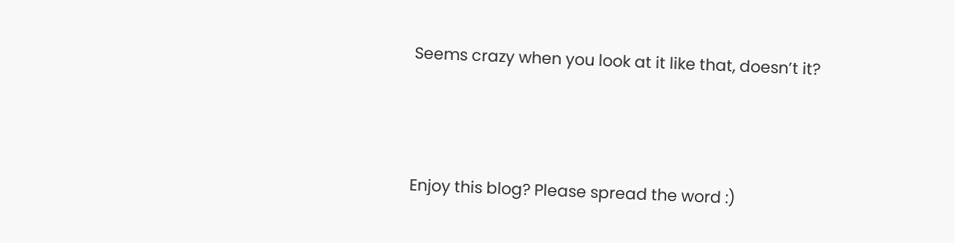Seems crazy when you look at it like that, doesn’t it?



Enjoy this blog? Please spread the word :)